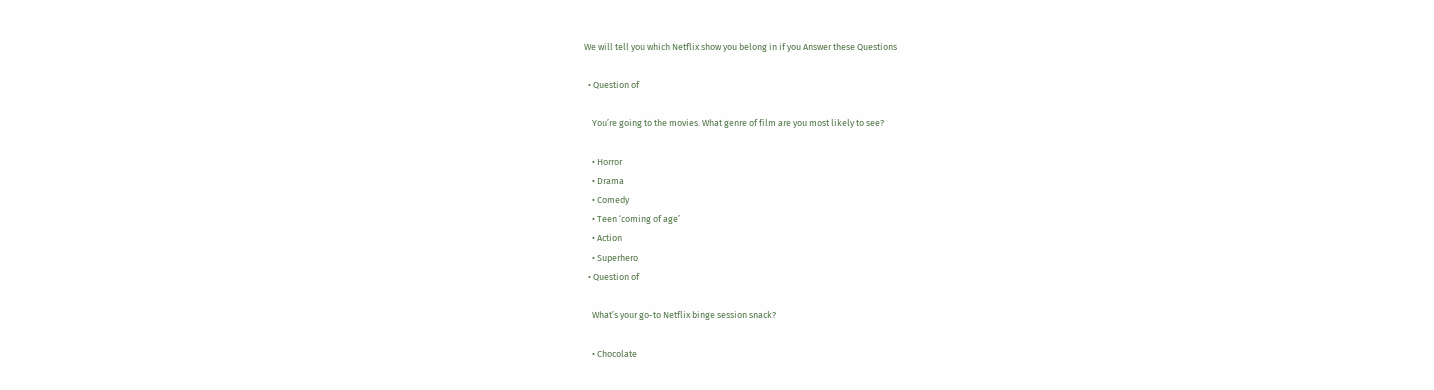We will tell you which Netflix show you belong in if you Answer these Questions

  • Question of

    You’re going to the movies. What genre of film are you most likely to see?

    • Horror
    • Drama
    • Comedy
    • Teen ‘coming of age’
    • Action
    • Superhero
  • Question of

    What’s your go-to Netflix binge session snack?

    • Chocolate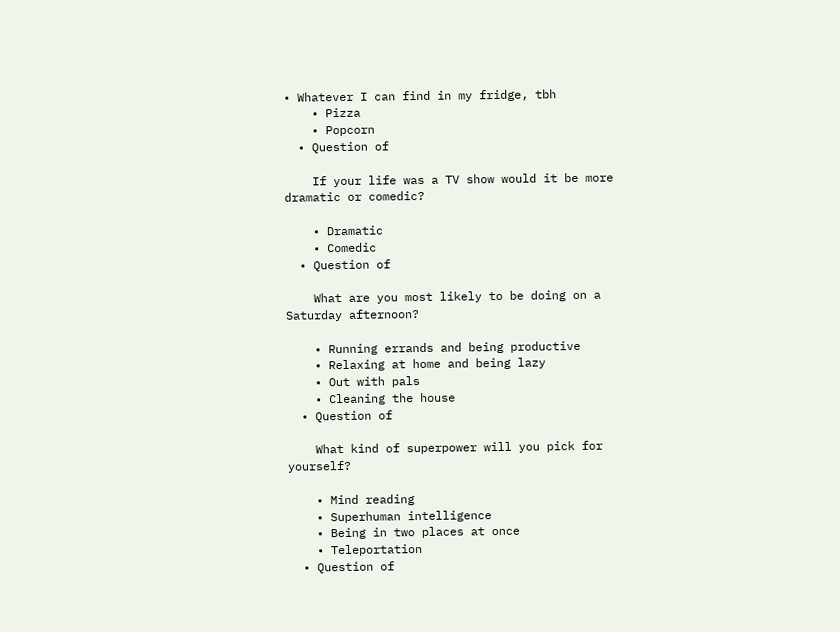• Whatever I can find in my fridge, tbh
    • Pizza
    • Popcorn
  • Question of

    If your life was a TV show would it be more dramatic or comedic?

    • Dramatic
    • Comedic
  • Question of

    What are you most likely to be doing on a Saturday afternoon?

    • Running errands and being productive
    • Relaxing at home and being lazy
    • Out with pals
    • Cleaning the house
  • Question of

    What kind of superpower will you pick for yourself?

    • Mind reading
    • Superhuman intelligence
    • Being in two places at once
    • Teleportation
  • Question of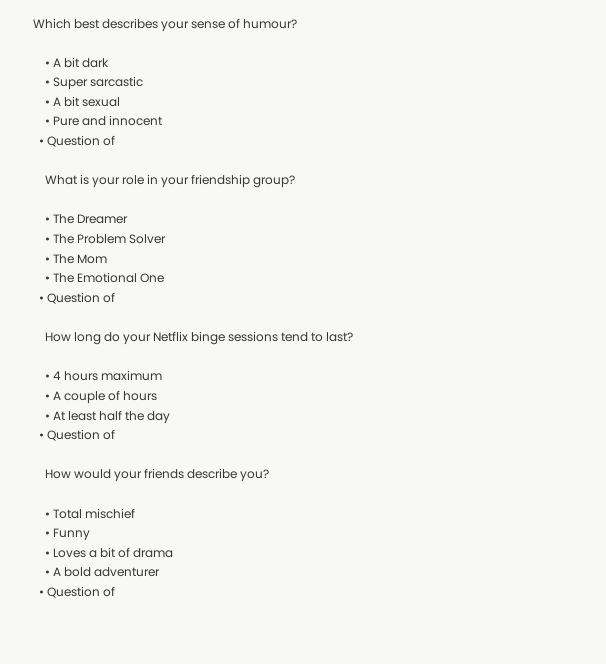Which best describes your sense of humour?

    • A bit dark
    • Super sarcastic
    • A bit sexual
    • Pure and innocent
  • Question of

    What is your role in your friendship group?

    • The Dreamer
    • The Problem Solver
    • The Mom
    • The Emotional One
  • Question of

    How long do your Netflix binge sessions tend to last?

    • 4 hours maximum
    • A couple of hours
    • At least half the day
  • Question of

    How would your friends describe you?

    • Total mischief
    • Funny
    • Loves a bit of drama
    • A bold adventurer
  • Question of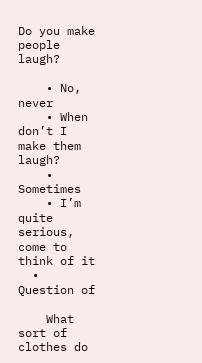Do you make people laugh?

    • No, never
    • When don’t I make them laugh?
    • Sometimes
    • I’m quite serious, come to think of it
  • Question of

    What sort of clothes do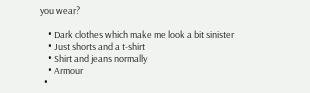you wear?

    • Dark clothes which make me look a bit sinister
    • Just shorts and a t-shirt
    • Shirt and jeans normally
    • Armour
  •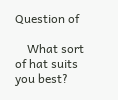Question of

    What sort of hat suits you best?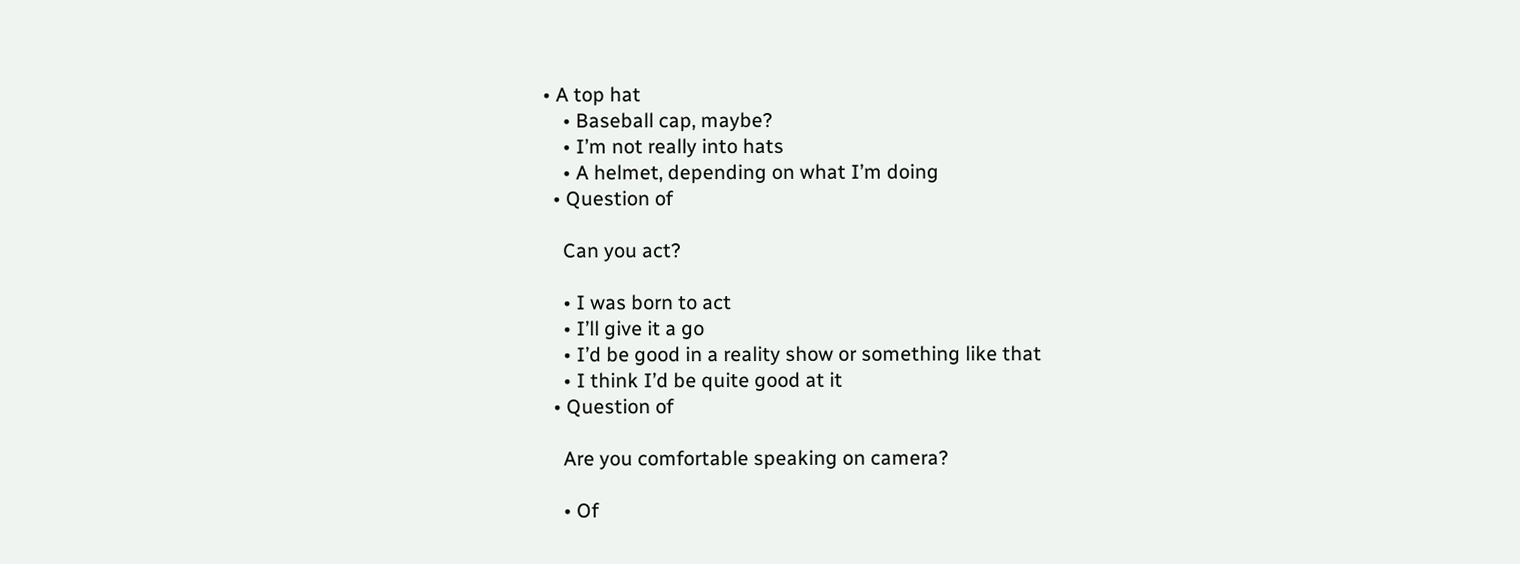• A top hat
    • Baseball cap, maybe?
    • I’m not really into hats
    • A helmet, depending on what I’m doing
  • Question of

    Can you act?

    • I was born to act
    • I’ll give it a go
    • I’d be good in a reality show or something like that
    • I think I’d be quite good at it
  • Question of

    Are you comfortable speaking on camera?

    • Of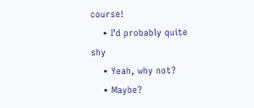course!
    • I’d probably quite shy
    • Yeah, why not?
    • Maybe?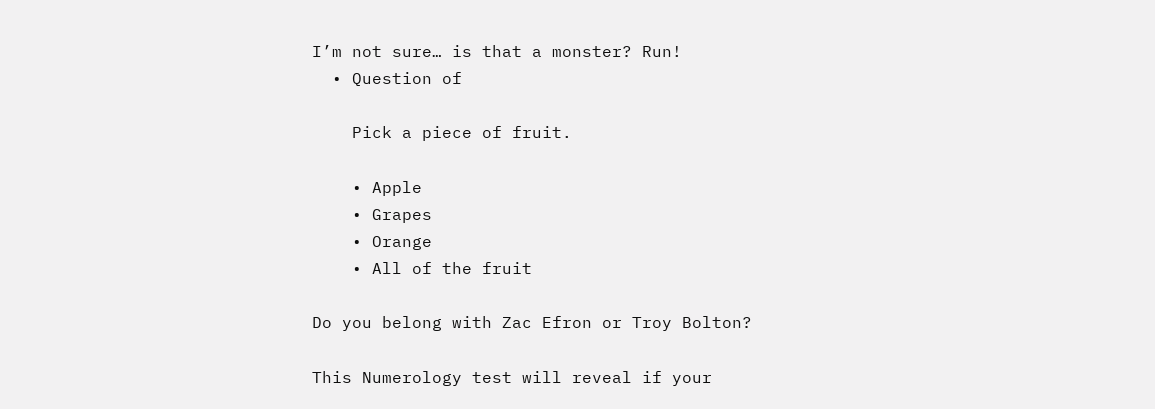I’m not sure… is that a monster? Run!
  • Question of

    Pick a piece of fruit.

    • Apple
    • Grapes
    • Orange
    • All of the fruit

Do you belong with Zac Efron or Troy Bolton?

This Numerology test will reveal if your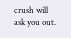crush will ask you out.